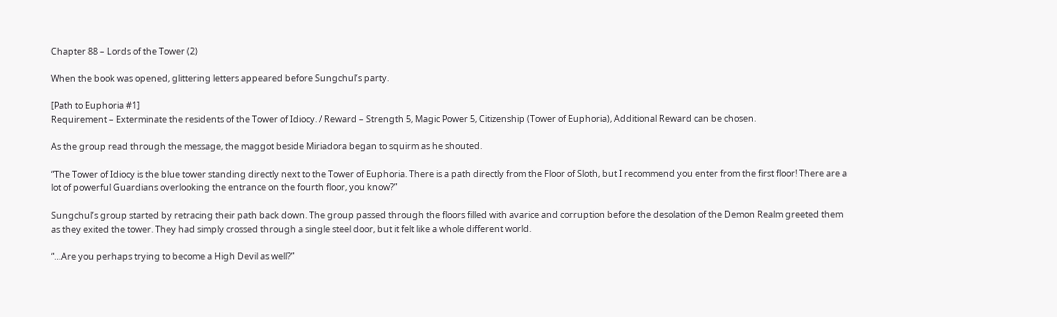Chapter 88 – Lords of the Tower (2)

When the book was opened, glittering letters appeared before Sungchul’s party.

[Path to Euphoria #1]
Requirement – Exterminate the residents of the Tower of Idiocy. / Reward – Strength 5, Magic Power 5, Citizenship (Tower of Euphoria), Additional Reward can be chosen.

As the group read through the message, the maggot beside Miriadora began to squirm as he shouted.

“The Tower of Idiocy is the blue tower standing directly next to the Tower of Euphoria. There is a path directly from the Floor of Sloth, but I recommend you enter from the first floor! There are a lot of powerful Guardians overlooking the entrance on the fourth floor, you know?”

Sungchul’s group started by retracing their path back down. The group passed through the floors filled with avarice and corruption before the desolation of the Demon Realm greeted them as they exited the tower. They had simply crossed through a single steel door, but it felt like a whole different world.

“…Are you perhaps trying to become a High Devil as well?”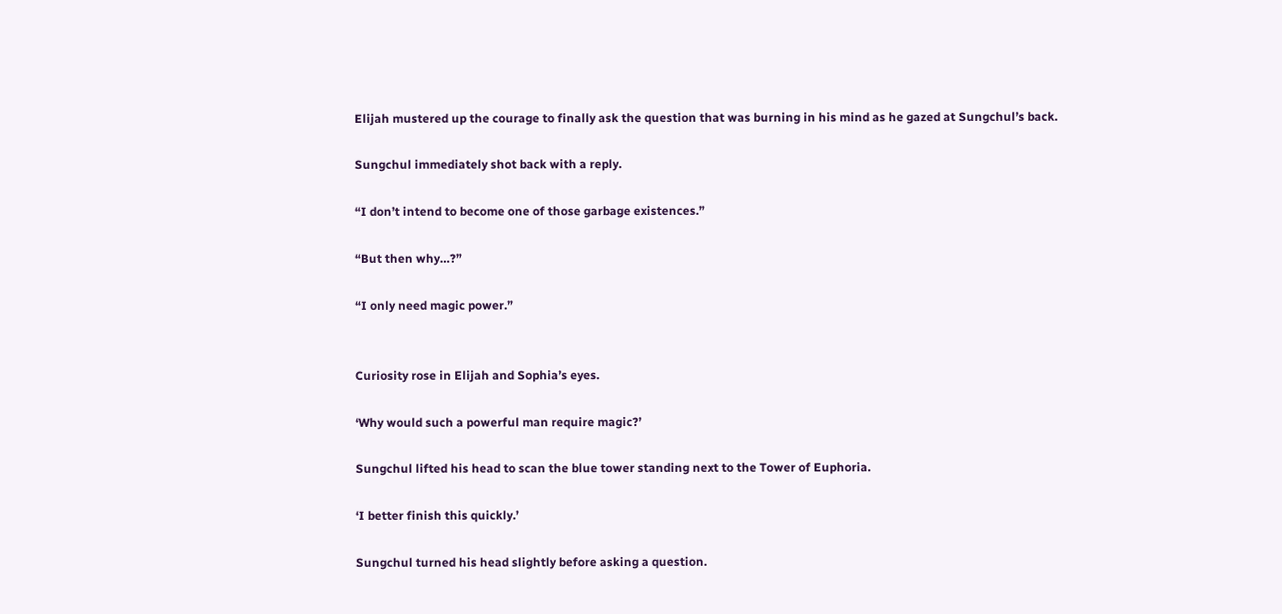Elijah mustered up the courage to finally ask the question that was burning in his mind as he gazed at Sungchul’s back.

Sungchul immediately shot back with a reply.

“I don’t intend to become one of those garbage existences.”

“But then why…?”

“I only need magic power.”


Curiosity rose in Elijah and Sophia’s eyes.

‘Why would such a powerful man require magic?’

Sungchul lifted his head to scan the blue tower standing next to the Tower of Euphoria.

‘I better finish this quickly.’

Sungchul turned his head slightly before asking a question.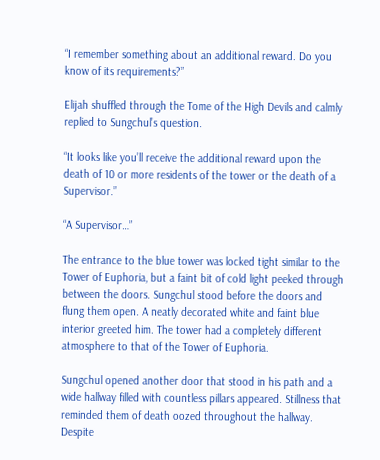“I remember something about an additional reward. Do you know of its requirements?”

Elijah shuffled through the Tome of the High Devils and calmly replied to Sungchul’s question.

“It looks like you’ll receive the additional reward upon the death of 10 or more residents of the tower or the death of a Supervisor.”

“A Supervisor…”

The entrance to the blue tower was locked tight similar to the Tower of Euphoria, but a faint bit of cold light peeked through between the doors. Sungchul stood before the doors and flung them open. A neatly decorated white and faint blue interior greeted him. The tower had a completely different atmosphere to that of the Tower of Euphoria.

Sungchul opened another door that stood in his path and a wide hallway filled with countless pillars appeared. Stillness that reminded them of death oozed throughout the hallway. Despite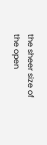the sheer size of the open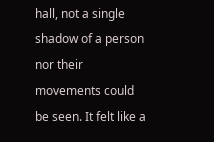hall, not a single shadow of a person nor their movements could be seen. It felt like a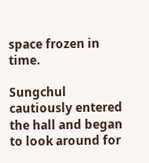space frozen in time.

Sungchul cautiously entered the hall and began to look around for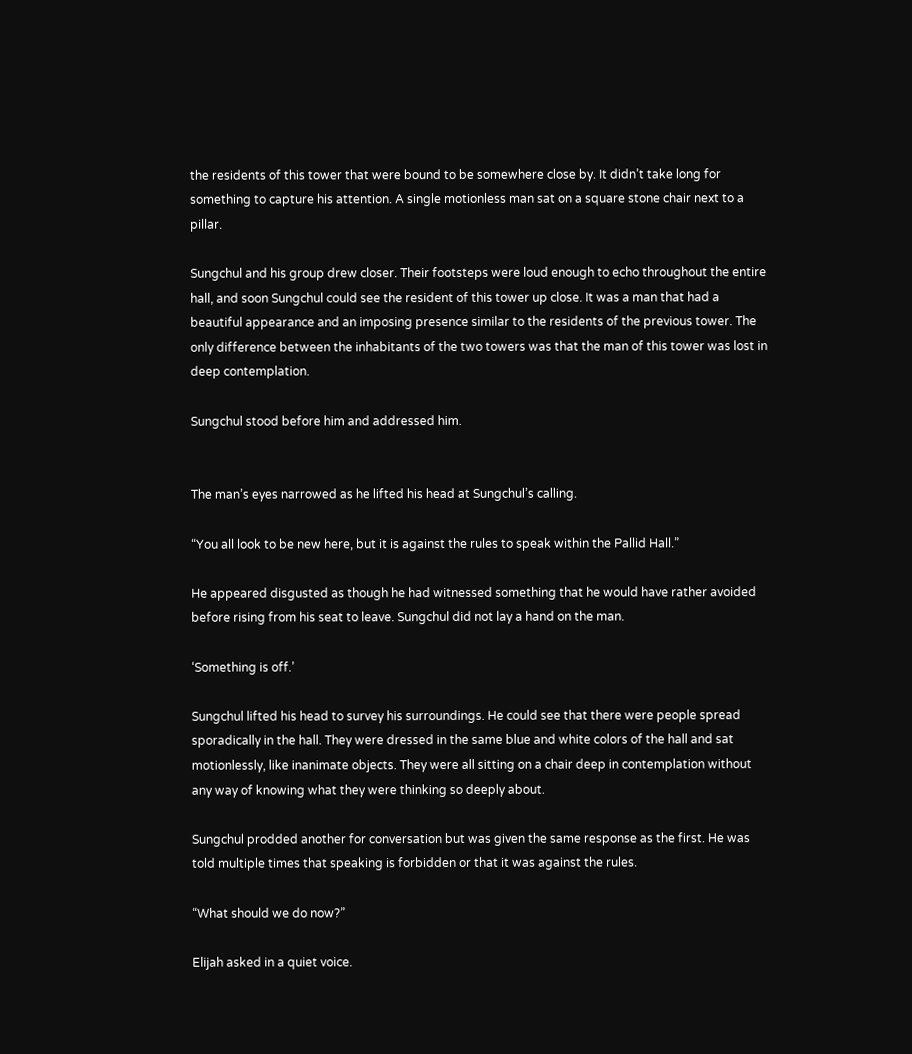the residents of this tower that were bound to be somewhere close by. It didn’t take long for something to capture his attention. A single motionless man sat on a square stone chair next to a pillar.

Sungchul and his group drew closer. Their footsteps were loud enough to echo throughout the entire hall, and soon Sungchul could see the resident of this tower up close. It was a man that had a beautiful appearance and an imposing presence similar to the residents of the previous tower. The only difference between the inhabitants of the two towers was that the man of this tower was lost in deep contemplation.

Sungchul stood before him and addressed him.


The man’s eyes narrowed as he lifted his head at Sungchul’s calling.

“You all look to be new here, but it is against the rules to speak within the Pallid Hall.”

He appeared disgusted as though he had witnessed something that he would have rather avoided before rising from his seat to leave. Sungchul did not lay a hand on the man.

‘Something is off.’

Sungchul lifted his head to survey his surroundings. He could see that there were people spread sporadically in the hall. They were dressed in the same blue and white colors of the hall and sat motionlessly, like inanimate objects. They were all sitting on a chair deep in contemplation without any way of knowing what they were thinking so deeply about.

Sungchul prodded another for conversation but was given the same response as the first. He was told multiple times that speaking is forbidden or that it was against the rules.

“What should we do now?”

Elijah asked in a quiet voice.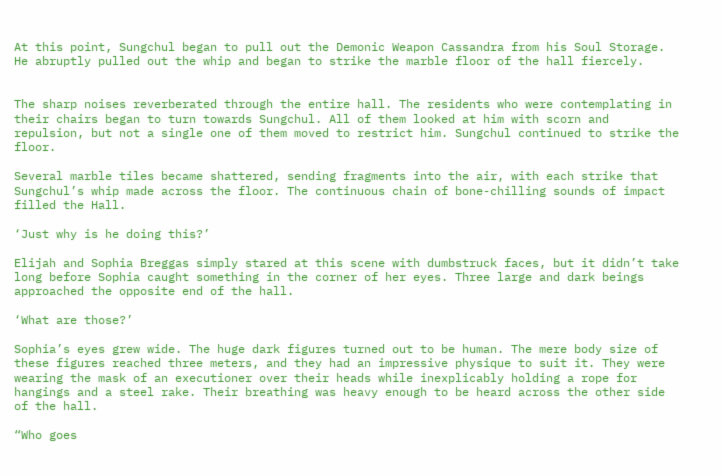At this point, Sungchul began to pull out the Demonic Weapon Cassandra from his Soul Storage. He abruptly pulled out the whip and began to strike the marble floor of the hall fiercely.


The sharp noises reverberated through the entire hall. The residents who were contemplating in their chairs began to turn towards Sungchul. All of them looked at him with scorn and repulsion, but not a single one of them moved to restrict him. Sungchul continued to strike the floor.

Several marble tiles became shattered, sending fragments into the air, with each strike that Sungchul’s whip made across the floor. The continuous chain of bone-chilling sounds of impact filled the Hall.

‘Just why is he doing this?’

Elijah and Sophia Breggas simply stared at this scene with dumbstruck faces, but it didn’t take long before Sophia caught something in the corner of her eyes. Three large and dark beings approached the opposite end of the hall.

‘What are those?’

Sophia’s eyes grew wide. The huge dark figures turned out to be human. The mere body size of these figures reached three meters, and they had an impressive physique to suit it. They were wearing the mask of an executioner over their heads while inexplicably holding a rope for hangings and a steel rake. Their breathing was heavy enough to be heard across the other side of the hall.

“Who goes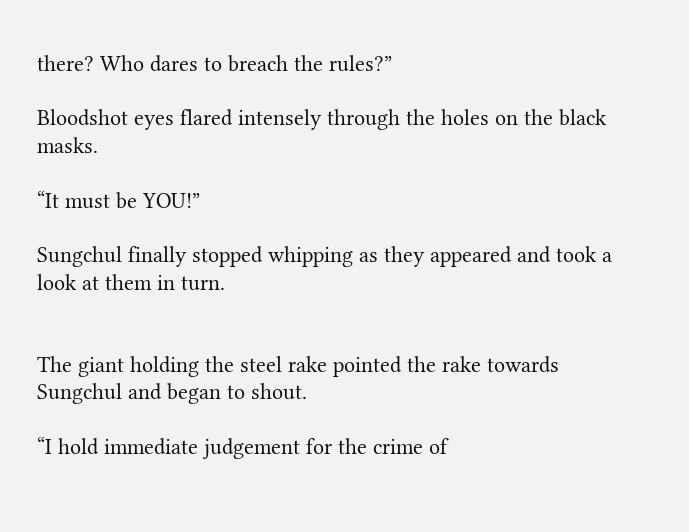there? Who dares to breach the rules?”

Bloodshot eyes flared intensely through the holes on the black masks.

“It must be YOU!”

Sungchul finally stopped whipping as they appeared and took a look at them in turn.


The giant holding the steel rake pointed the rake towards Sungchul and began to shout.

“I hold immediate judgement for the crime of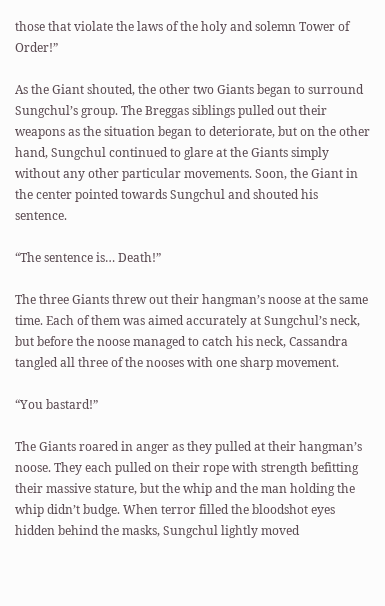those that violate the laws of the holy and solemn Tower of Order!”

As the Giant shouted, the other two Giants began to surround Sungchul’s group. The Breggas siblings pulled out their weapons as the situation began to deteriorate, but on the other hand, Sungchul continued to glare at the Giants simply without any other particular movements. Soon, the Giant in the center pointed towards Sungchul and shouted his sentence.

“The sentence is… Death!”

The three Giants threw out their hangman’s noose at the same time. Each of them was aimed accurately at Sungchul’s neck, but before the noose managed to catch his neck, Cassandra tangled all three of the nooses with one sharp movement.

“You bastard!”

The Giants roared in anger as they pulled at their hangman’s noose. They each pulled on their rope with strength befitting their massive stature, but the whip and the man holding the whip didn’t budge. When terror filled the bloodshot eyes hidden behind the masks, Sungchul lightly moved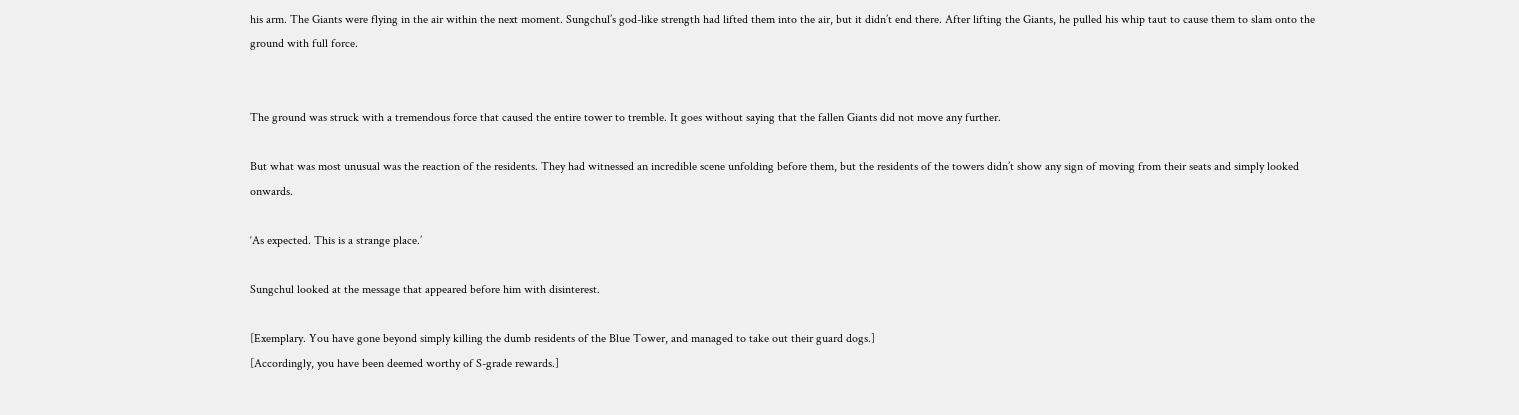his arm. The Giants were flying in the air within the next moment. Sungchul’s god-like strength had lifted them into the air, but it didn’t end there. After lifting the Giants, he pulled his whip taut to cause them to slam onto the ground with full force.


The ground was struck with a tremendous force that caused the entire tower to tremble. It goes without saying that the fallen Giants did not move any further.

But what was most unusual was the reaction of the residents. They had witnessed an incredible scene unfolding before them, but the residents of the towers didn’t show any sign of moving from their seats and simply looked onwards.

‘As expected. This is a strange place.’

Sungchul looked at the message that appeared before him with disinterest.

[Exemplary. You have gone beyond simply killing the dumb residents of the Blue Tower, and managed to take out their guard dogs.]
[Accordingly, you have been deemed worthy of S-grade rewards.]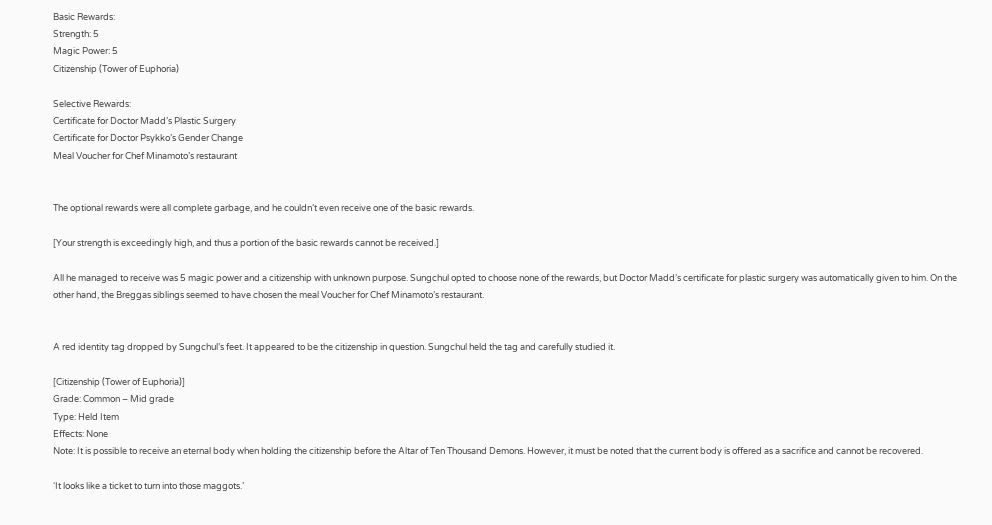Basic Rewards:
Strength: 5
Magic Power: 5
Citizenship (Tower of Euphoria)

Selective Rewards:
Certificate for Doctor Madd’s Plastic Surgery
Certificate for Doctor Psykko’s Gender Change
Meal Voucher for Chef Minamoto’s restaurant


The optional rewards were all complete garbage, and he couldn’t even receive one of the basic rewards.

[Your strength is exceedingly high, and thus a portion of the basic rewards cannot be received.]

All he managed to receive was 5 magic power and a citizenship with unknown purpose. Sungchul opted to choose none of the rewards, but Doctor Madd’s certificate for plastic surgery was automatically given to him. On the other hand, the Breggas siblings seemed to have chosen the meal Voucher for Chef Minamoto’s restaurant.


A red identity tag dropped by Sungchul’s feet. It appeared to be the citizenship in question. Sungchul held the tag and carefully studied it.

[Citizenship (Tower of Euphoria)]
Grade: Common – Mid grade
Type: Held Item
Effects: None
Note: It is possible to receive an eternal body when holding the citizenship before the Altar of Ten Thousand Demons. However, it must be noted that the current body is offered as a sacrifice and cannot be recovered.

‘It looks like a ticket to turn into those maggots.’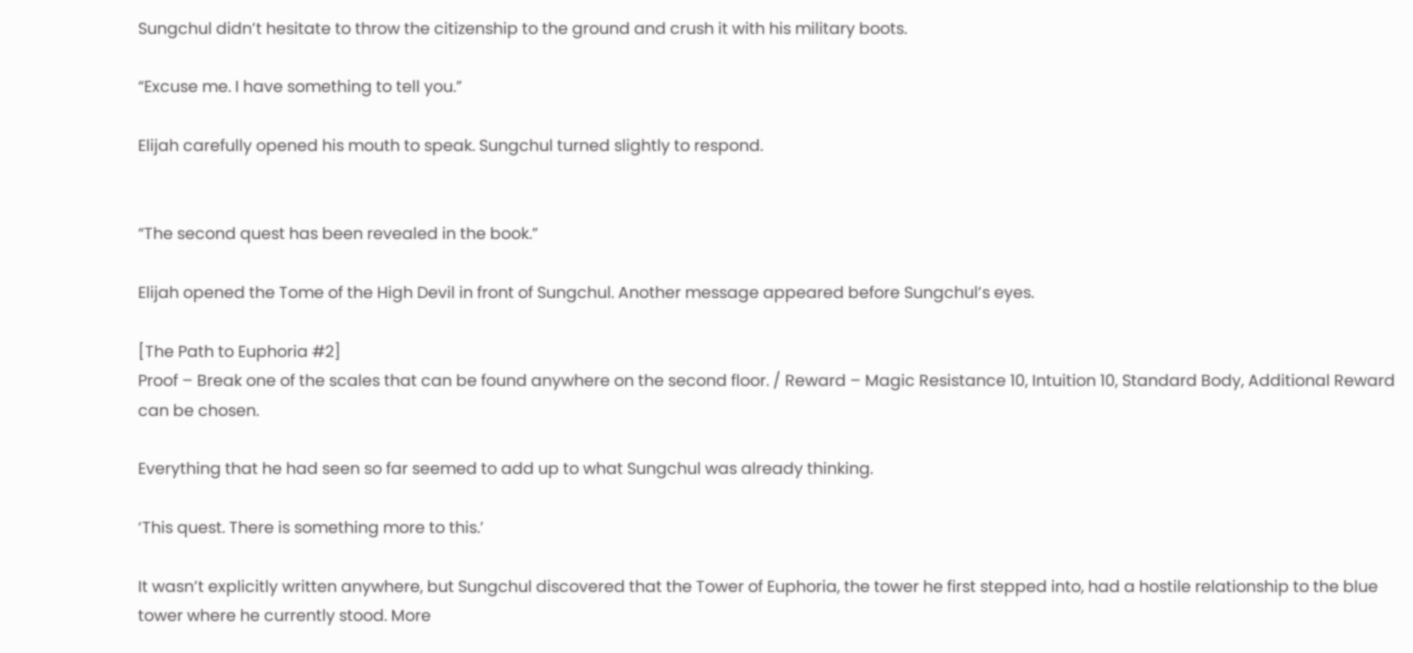Sungchul didn’t hesitate to throw the citizenship to the ground and crush it with his military boots.

“Excuse me. I have something to tell you.”

Elijah carefully opened his mouth to speak. Sungchul turned slightly to respond.


“The second quest has been revealed in the book.”

Elijah opened the Tome of the High Devil in front of Sungchul. Another message appeared before Sungchul’s eyes.

[The Path to Euphoria #2]
Proof – Break one of the scales that can be found anywhere on the second floor. / Reward – Magic Resistance 10, Intuition 10, Standard Body, Additional Reward can be chosen.

Everything that he had seen so far seemed to add up to what Sungchul was already thinking.

‘This quest. There is something more to this.’

It wasn’t explicitly written anywhere, but Sungchul discovered that the Tower of Euphoria, the tower he first stepped into, had a hostile relationship to the blue tower where he currently stood. More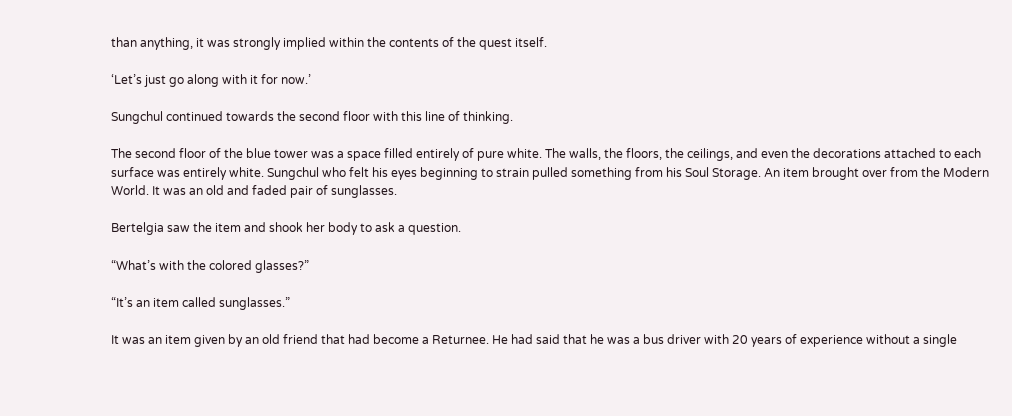than anything, it was strongly implied within the contents of the quest itself.

‘Let’s just go along with it for now.’

Sungchul continued towards the second floor with this line of thinking.

The second floor of the blue tower was a space filled entirely of pure white. The walls, the floors, the ceilings, and even the decorations attached to each surface was entirely white. Sungchul who felt his eyes beginning to strain pulled something from his Soul Storage. An item brought over from the Modern World. It was an old and faded pair of sunglasses.

Bertelgia saw the item and shook her body to ask a question.

“What’s with the colored glasses?”

“It’s an item called sunglasses.”

It was an item given by an old friend that had become a Returnee. He had said that he was a bus driver with 20 years of experience without a single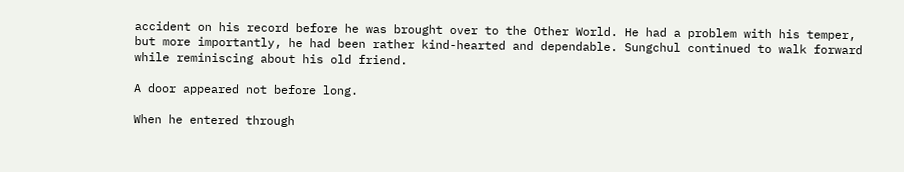accident on his record before he was brought over to the Other World. He had a problem with his temper, but more importantly, he had been rather kind-hearted and dependable. Sungchul continued to walk forward while reminiscing about his old friend.

A door appeared not before long.

When he entered through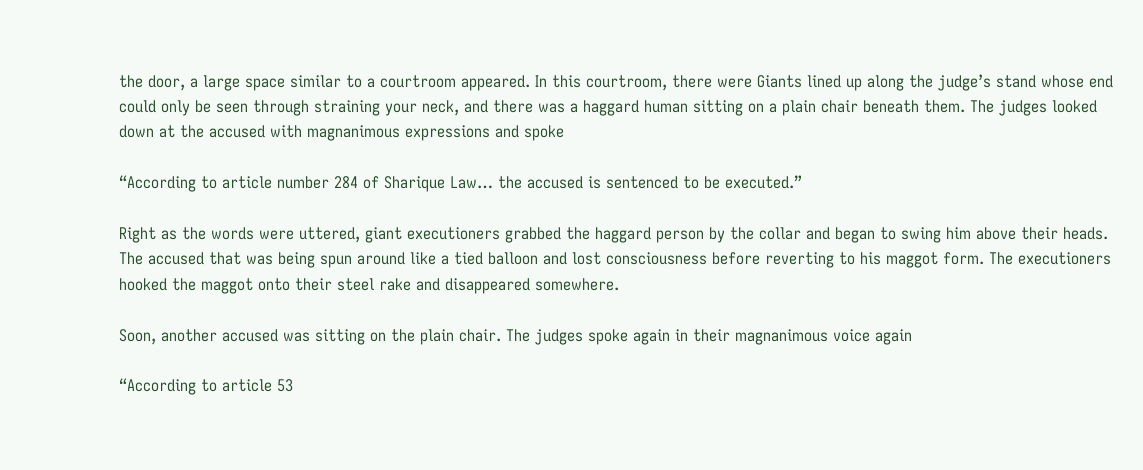the door, a large space similar to a courtroom appeared. In this courtroom, there were Giants lined up along the judge’s stand whose end could only be seen through straining your neck, and there was a haggard human sitting on a plain chair beneath them. The judges looked down at the accused with magnanimous expressions and spoke

“According to article number 284 of Sharique Law… the accused is sentenced to be executed.”

Right as the words were uttered, giant executioners grabbed the haggard person by the collar and began to swing him above their heads. The accused that was being spun around like a tied balloon and lost consciousness before reverting to his maggot form. The executioners hooked the maggot onto their steel rake and disappeared somewhere.

Soon, another accused was sitting on the plain chair. The judges spoke again in their magnanimous voice again

“According to article 53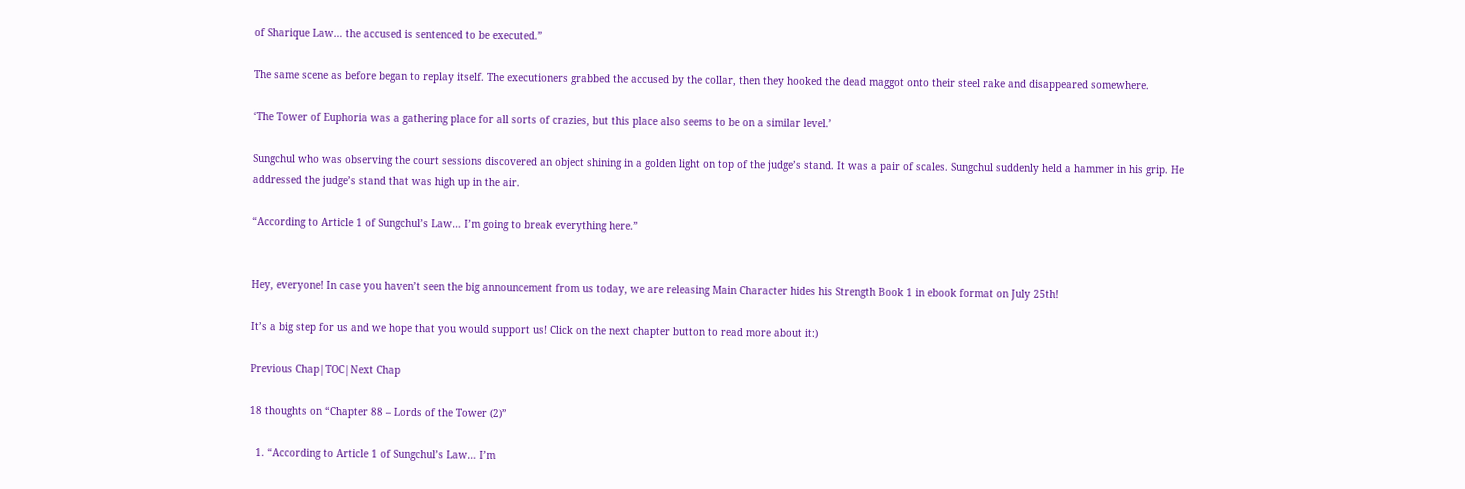of Sharique Law… the accused is sentenced to be executed.”

The same scene as before began to replay itself. The executioners grabbed the accused by the collar, then they hooked the dead maggot onto their steel rake and disappeared somewhere.

‘The Tower of Euphoria was a gathering place for all sorts of crazies, but this place also seems to be on a similar level.’

Sungchul who was observing the court sessions discovered an object shining in a golden light on top of the judge’s stand. It was a pair of scales. Sungchul suddenly held a hammer in his grip. He addressed the judge’s stand that was high up in the air.

“According to Article 1 of Sungchul’s Law… I’m going to break everything here.”


Hey, everyone! In case you haven’t seen the big announcement from us today, we are releasing Main Character hides his Strength Book 1 in ebook format on July 25th!

It’s a big step for us and we hope that you would support us! Click on the next chapter button to read more about it:)

Previous Chap|TOC|Next Chap

18 thoughts on “Chapter 88 – Lords of the Tower (2)”

  1. “According to Article 1 of Sungchul’s Law… I’m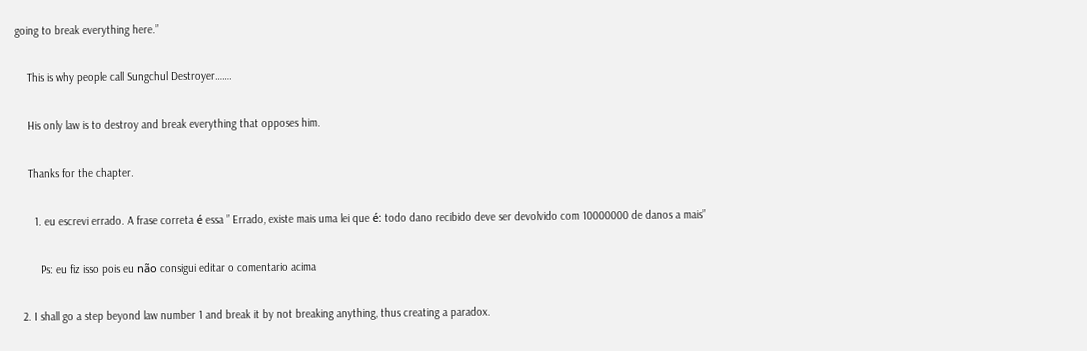going to break everything here.”

    This is why people call Sungchul Destroyer…….

    His only law is to destroy and break everything that opposes him.

    Thanks for the chapter.

      1. eu escrevi errado. A frase correta é essa ” Errado, existe mais uma lei que é: todo dano recibido deve ser devolvido com 10000000 de danos a mais”

        Ps: eu fiz isso pois eu não consigui editar o comentario acima

  2. I shall go a step beyond law number 1 and break it by not breaking anything, thus creating a paradox.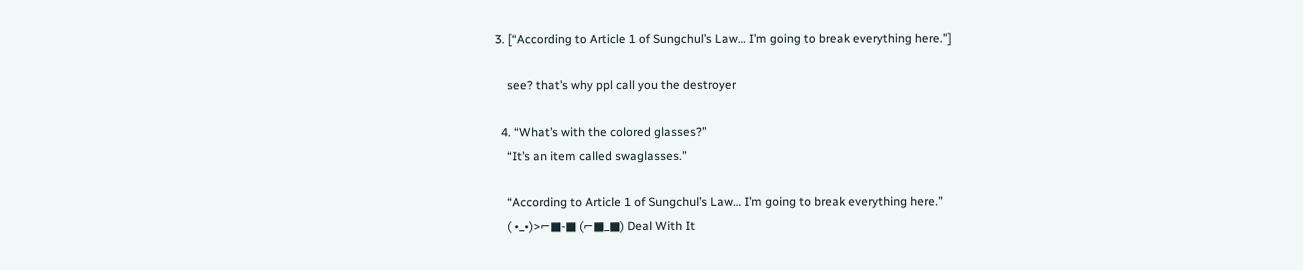3. [“According to Article 1 of Sungchul’s Law… I’m going to break everything here.”]

    see? that’s why ppl call you the destroyer

  4. “What’s with the colored glasses?”
    “It’s an item called swaglasses.”

    “According to Article 1 of Sungchul’s Law… I’m going to break everything here.”
    ( •_•)>⌐■-■ (⌐■_■) Deal With It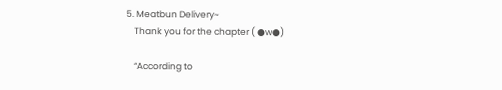5. Meatbun Delivery~
    Thank you for the chapter ( ●w●)

    “According to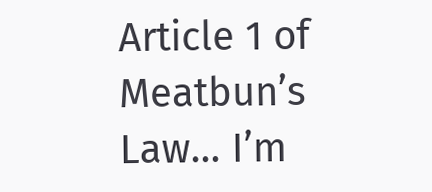Article 1 of Meatbun’s Law… I’m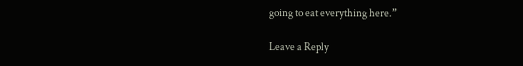going to eat everything here.”

Leave a Reply